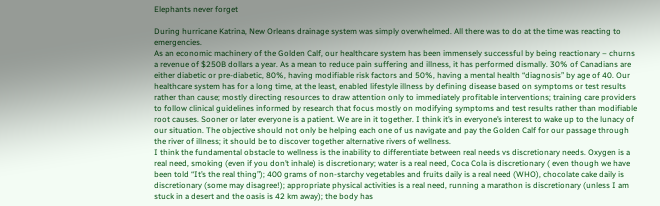Elephants never forget

During hurricane Katrina, New Orleans drainage system was simply overwhelmed. All there was to do at the time was reacting to emergencies.
As an economic machinery of the Golden Calf, our healthcare system has been immensely successful by being reactionary – churns a revenue of $250B dollars a year. As a mean to reduce pain suffering and illness, it has performed dismally. 30% of Canadians are either diabetic or pre-diabetic, 80%, having modifiable risk factors and 50%, having a mental health “diagnosis” by age of 40. Our healthcare system has for a long time, at the least, enabled lifestyle illness by defining disease based on symptoms or test results rather than cause; mostly directing resources to draw attention only to immediately profitable interventions; training care providers to follow clinical guidelines informed by research that focus mostly on modifying symptoms and test results rather than modifiable root causes. Sooner or later everyone is a patient. We are in it together. I think it’s in everyone’s interest to wake up to the lunacy of our situation. The objective should not only be helping each one of us navigate and pay the Golden Calf for our passage through the river of illness; it should be to discover together alternative rivers of wellness.
I think the fundamental obstacle to wellness is the inability to differentiate between real needs vs discretionary needs. Oxygen is a real need, smoking (even if you don’t inhale) is discretionary; water is a real need, Coca Cola is discretionary ( even though we have been told “It’s the real thing”); 400 grams of non-starchy vegetables and fruits daily is a real need (WHO), chocolate cake daily is discretionary (some may disagree!); appropriate physical activities is a real need, running a marathon is discretionary (unless I am stuck in a desert and the oasis is 42 km away); the body has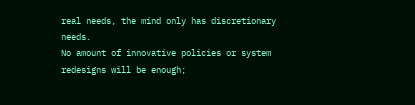real needs, the mind only has discretionary needs.
No amount of innovative policies or system redesigns will be enough;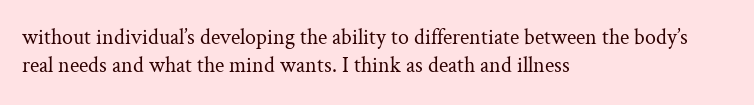without individual’s developing the ability to differentiate between the body’s real needs and what the mind wants. I think as death and illness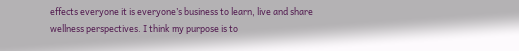effects everyone it is everyone’s business to learn, live and share wellness perspectives. I think my purpose is to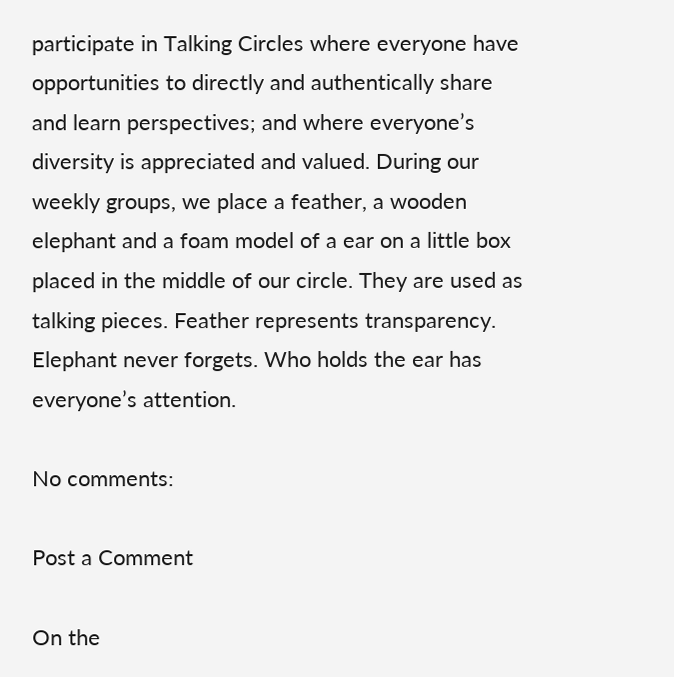participate in Talking Circles where everyone have opportunities to directly and authentically share and learn perspectives; and where everyone’s diversity is appreciated and valued. During our weekly groups, we place a feather, a wooden elephant and a foam model of a ear on a little box placed in the middle of our circle. They are used as talking pieces. Feather represents transparency. Elephant never forgets. Who holds the ear has everyone’s attention.

No comments:

Post a Comment

On the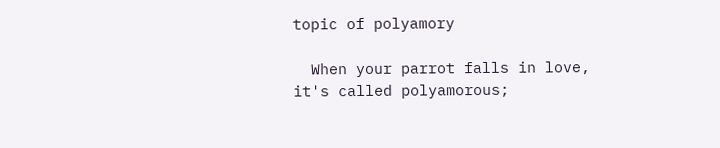topic of polyamory

  When your parrot falls in love, it's called polyamorous;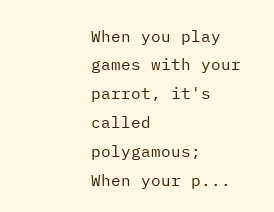When you play games with your parrot, it's called polygamous; When your p...